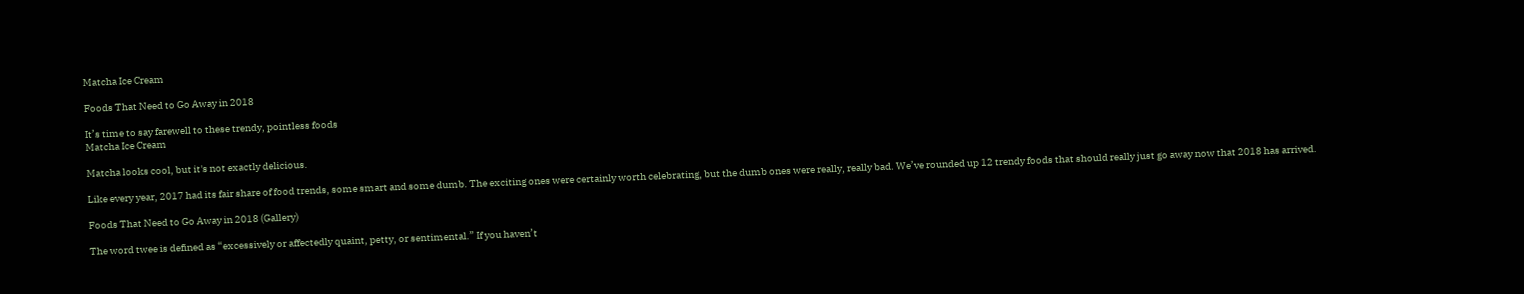Matcha Ice Cream

Foods That Need to Go Away in 2018

It’s time to say farewell to these trendy, pointless foods
Matcha Ice Cream

Matcha looks cool, but it's not exactly delicious.

Like every year, 2017 had its fair share of food trends, some smart and some dumb. The exciting ones were certainly worth celebrating, but the dumb ones were really, really bad. We’ve rounded up 12 trendy foods that should really just go away now that 2018 has arrived.

Foods That Need to Go Away in 2018 (Gallery)

The word twee is defined as “excessively or affectedly quaint, petty, or sentimental.” If you haven’t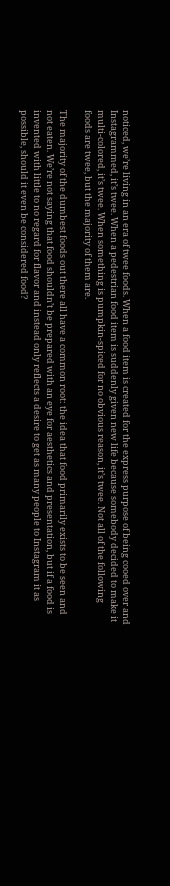noticed, we’re living in an era of twee foods. When a food item is created for the express purpose of being cooed over and Instagrammed, it’s twee. When a pedestrian food item is suddenly given new life because somebody decided to make it multi-colored, it’s twee. When something is pumpkin-spiced for no obvious reason, it’s twee. Not all of the following foods are twee, but the majority of them are.

The majority of the dumbest foods out there all have a common root: the idea that food primarily exists to be seen and not eaten. We’re not saying that food shouldn’t be prepared with an eye for aesthetics and presentation, but if a food is invented with little to no regard for flavor and instead only reflects a desire to get as many people to Instagram it as possible, should it even be considered food?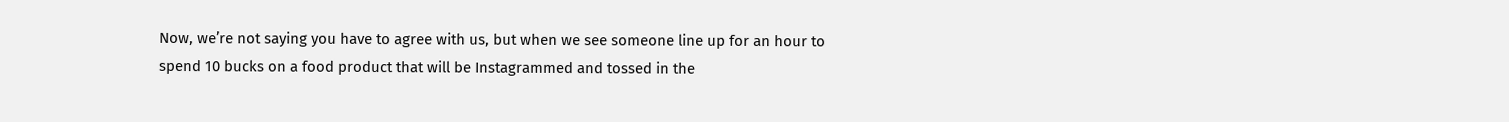Now, we’re not saying you have to agree with us, but when we see someone line up for an hour to spend 10 bucks on a food product that will be Instagrammed and tossed in the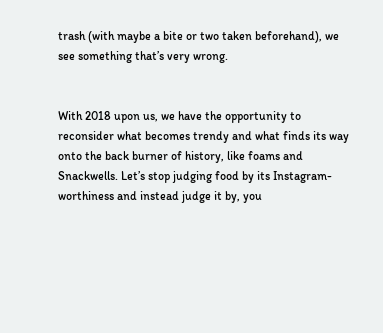trash (with maybe a bite or two taken beforehand), we see something that’s very wrong.


With 2018 upon us, we have the opportunity to reconsider what becomes trendy and what finds its way onto the back burner of history, like foams and Snackwells. Let’s stop judging food by its Instagram-worthiness and instead judge it by, you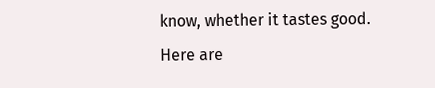know, whether it tastes good. Here are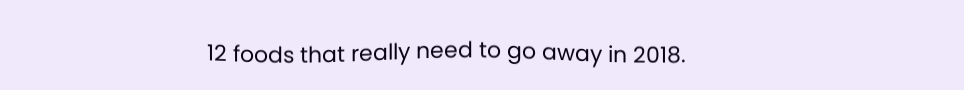12 foods that really need to go away in 2018.